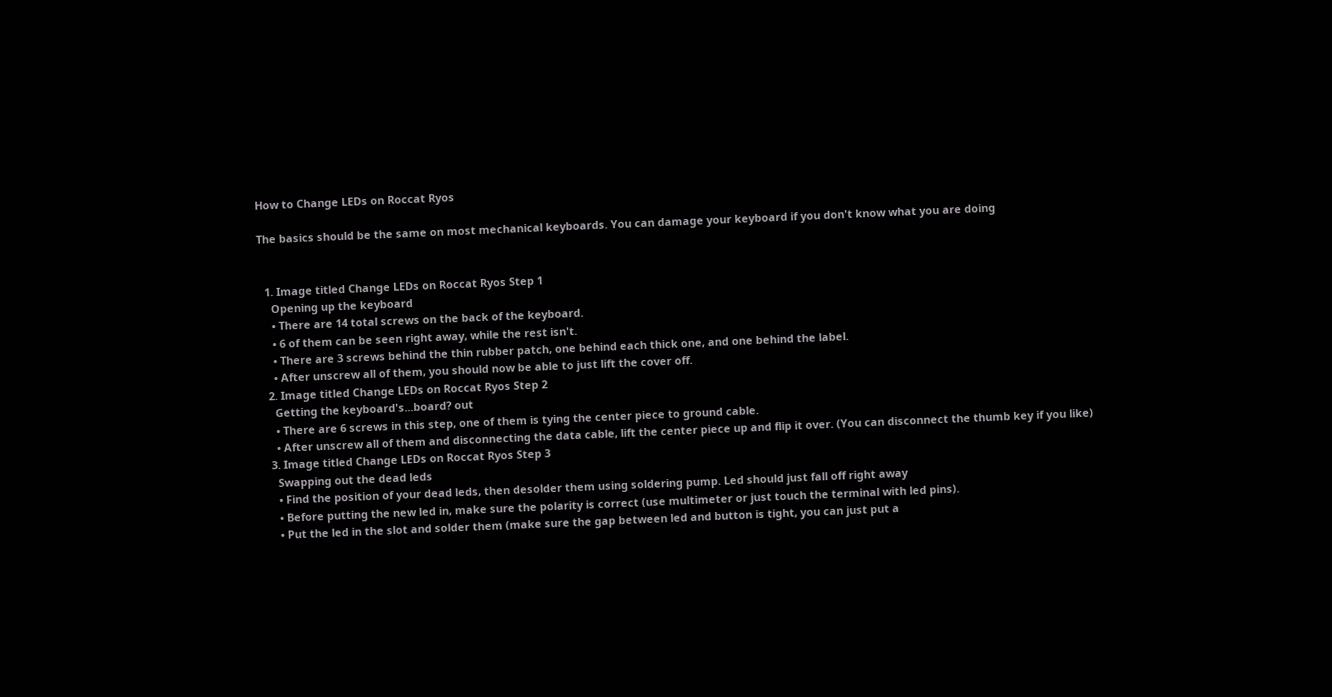How to Change LEDs on Roccat Ryos

The basics should be the same on most mechanical keyboards. You can damage your keyboard if you don't know what you are doing


  1. Image titled Change LEDs on Roccat Ryos Step 1
    Opening up the keyboard
    • There are 14 total screws on the back of the keyboard.
    • 6 of them can be seen right away, while the rest isn't.
    • There are 3 screws behind the thin rubber patch, one behind each thick one, and one behind the label.
    • After unscrew all of them, you should now be able to just lift the cover off.
  2. Image titled Change LEDs on Roccat Ryos Step 2
    Getting the keyboard's...board? out
    • There are 6 screws in this step, one of them is tying the center piece to ground cable.
    • After unscrew all of them and disconnecting the data cable, lift the center piece up and flip it over. (You can disconnect the thumb key if you like)
  3. Image titled Change LEDs on Roccat Ryos Step 3
    Swapping out the dead leds
    • Find the position of your dead leds, then desolder them using soldering pump. Led should just fall off right away
    • Before putting the new led in, make sure the polarity is correct (use multimeter or just touch the terminal with led pins).
    • Put the led in the slot and solder them (make sure the gap between led and button is tight, you can just put a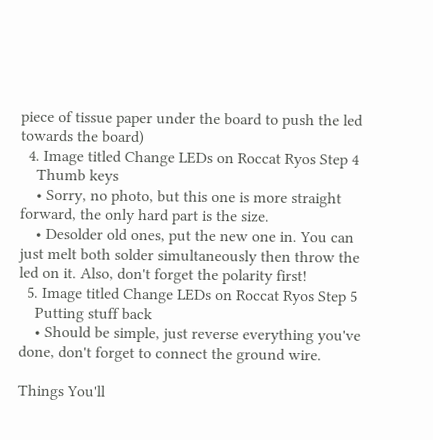piece of tissue paper under the board to push the led towards the board)
  4. Image titled Change LEDs on Roccat Ryos Step 4
    Thumb keys
    • Sorry, no photo, but this one is more straight forward, the only hard part is the size.
    • Desolder old ones, put the new one in. You can just melt both solder simultaneously then throw the led on it. Also, don't forget the polarity first!
  5. Image titled Change LEDs on Roccat Ryos Step 5
    Putting stuff back
    • Should be simple, just reverse everything you've done, don't forget to connect the ground wire.

Things You'll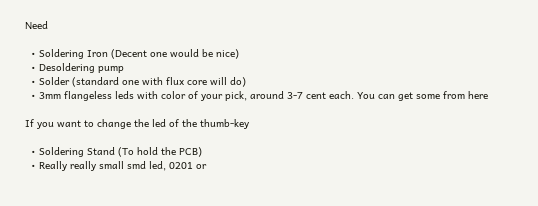Need

  • Soldering Iron (Decent one would be nice)
  • Desoldering pump
  • Solder (standard one with flux core will do)
  • 3mm flangeless leds with color of your pick, around 3-7 cent each. You can get some from here

If you want to change the led of the thumb-key

  • Soldering Stand (To hold the PCB)
  • Really really small smd led, 0201 or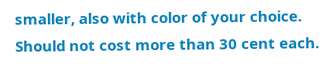smaller, also with color of your choice. Should not cost more than 30 cent each.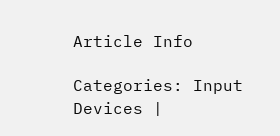Article Info

Categories: Input Devices |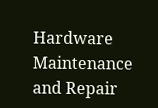Hardware Maintenance and Repair